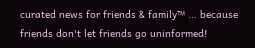curated news for friends & family™ ... because friends don't let friends go uninformed!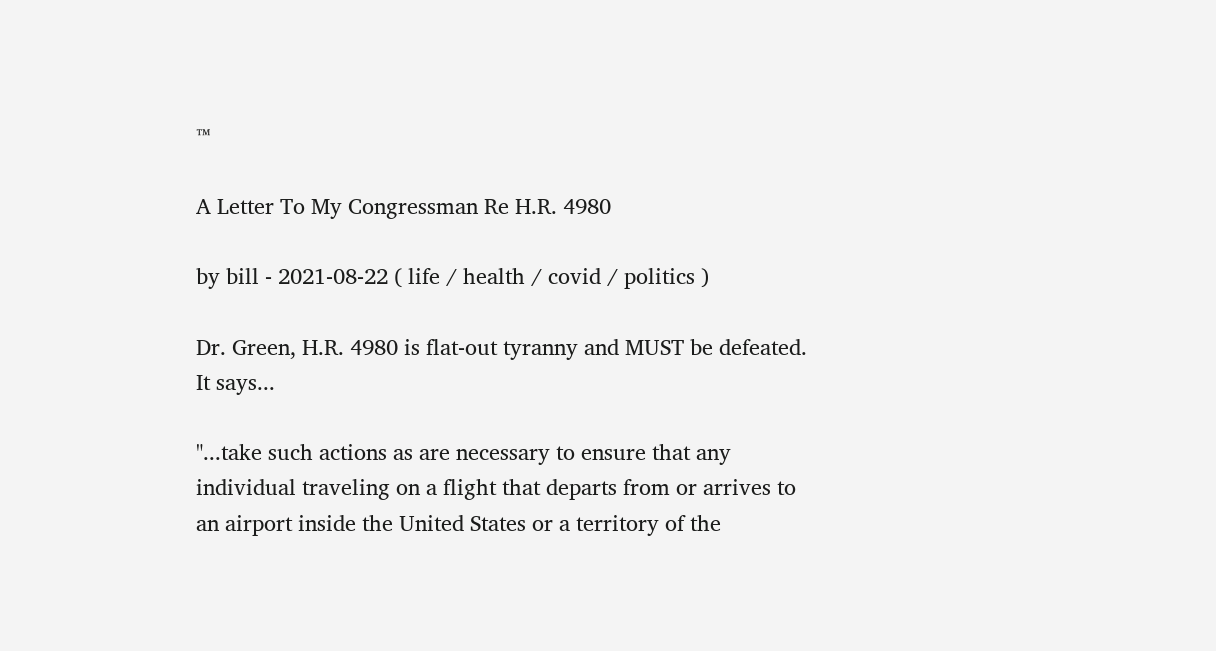™

A Letter To My Congressman Re H.R. 4980

by bill - 2021-08-22 ( life / health / covid / politics )

Dr. Green, H.R. 4980 is flat-out tyranny and MUST be defeated. It says...

"...take such actions as are necessary to ensure that any individual traveling on a flight that departs from or arrives to an airport inside the United States or a territory of the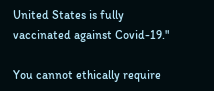United States is fully vaccinated against Covid-19."

You cannot ethically require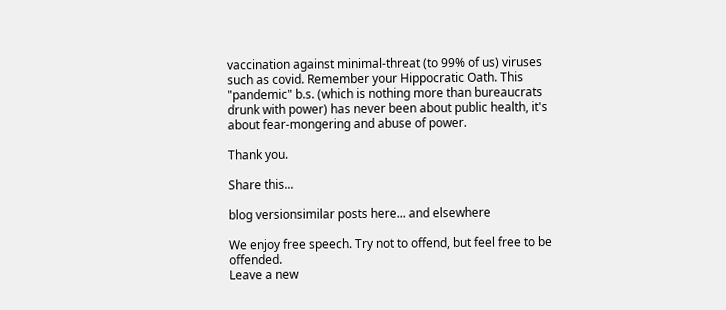vaccination against minimal-threat (to 99% of us) viruses such as covid. Remember your Hippocratic Oath. This "pandemic" b.s. (which is nothing more than bureaucrats drunk with power) has never been about public health, it's about fear-mongering and abuse of power.

Thank you.

Share this...

blog versionsimilar posts here... and elsewhere

We enjoy free speech. Try not to offend, but feel free to be offended.
Leave a new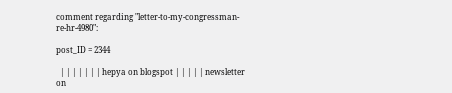comment regarding "letter-to-my-congressman-re-hr-4980":

post_ID = 2344

  | | | | | | | hepya on blogspot | | | | | newsletter on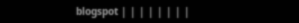blogspot | | | | | | | |